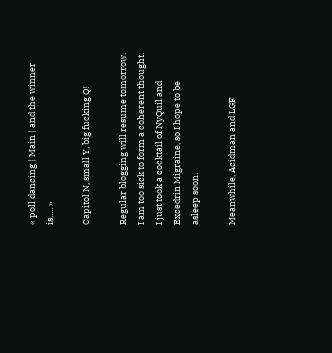« poll dancing | Main | and the winner is..... »

Capitol N, small Y, big fucking Q!

Regular blogging will resume tomorrow. I am too sick to form a coherent thought. I just took a cocktail of NyQuil and Excedrin Migraine, so I hope to be asleep soon.

Meanwhile, Acidman and LGF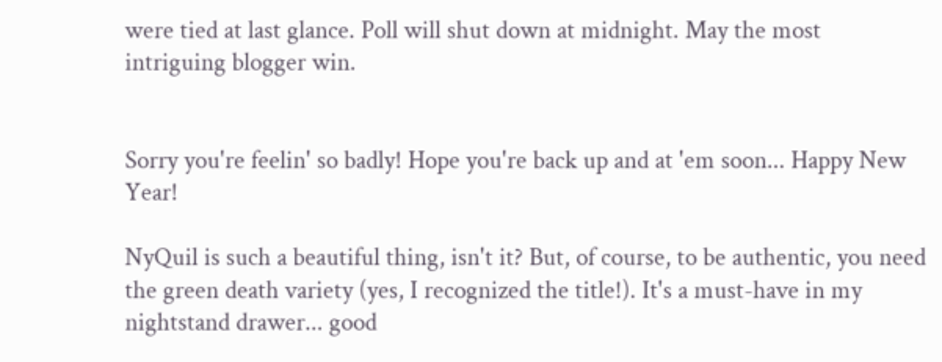were tied at last glance. Poll will shut down at midnight. May the most intriguing blogger win.


Sorry you're feelin' so badly! Hope you're back up and at 'em soon... Happy New Year!

NyQuil is such a beautiful thing, isn't it? But, of course, to be authentic, you need the green death variety (yes, I recognized the title!). It's a must-have in my nightstand drawer... good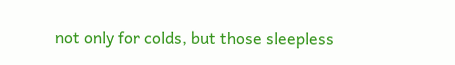not only for colds, but those sleepless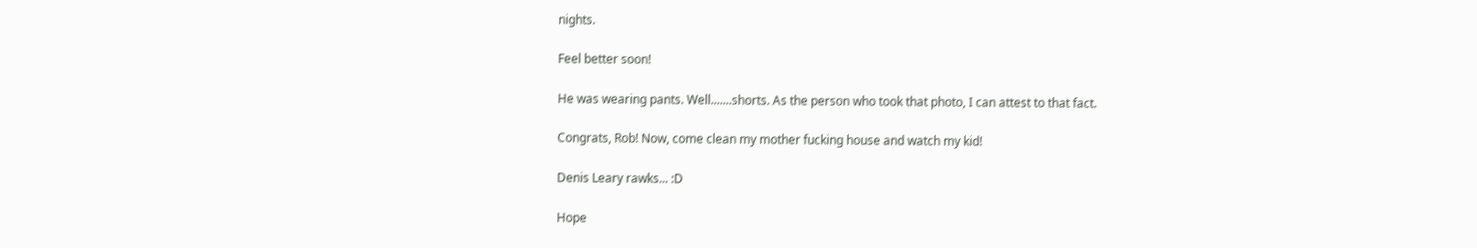nights.

Feel better soon!

He was wearing pants. Well.......shorts. As the person who took that photo, I can attest to that fact.

Congrats, Rob! Now, come clean my mother fucking house and watch my kid!

Denis Leary rawks... :D

Hope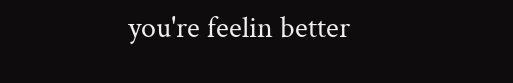you're feelin better